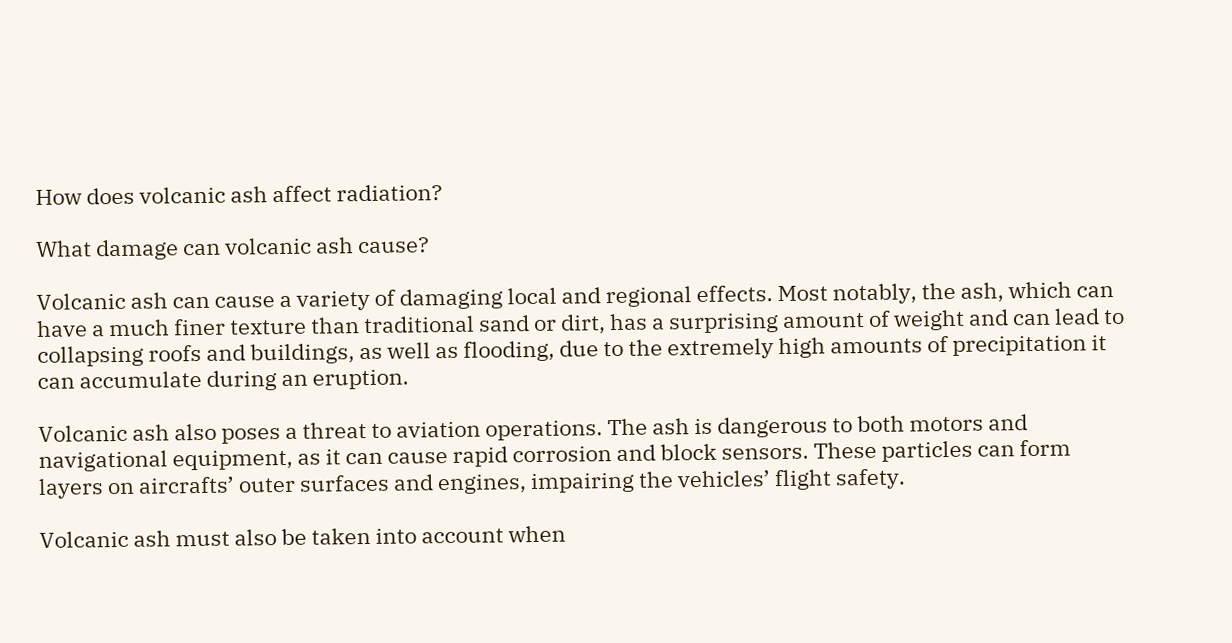How does volcanic ash affect radiation?

What damage can volcanic ash cause?

Volcanic ash can cause a variety of damaging local and regional effects. Most notably, the ash, which can have a much finer texture than traditional sand or dirt, has a surprising amount of weight and can lead to collapsing roofs and buildings, as well as flooding, due to the extremely high amounts of precipitation it can accumulate during an eruption.

Volcanic ash also poses a threat to aviation operations. The ash is dangerous to both motors and navigational equipment, as it can cause rapid corrosion and block sensors. These particles can form layers on aircrafts’ outer surfaces and engines, impairing the vehicles’ flight safety.

Volcanic ash must also be taken into account when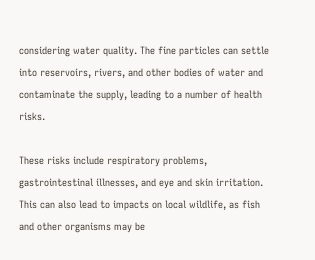considering water quality. The fine particles can settle into reservoirs, rivers, and other bodies of water and contaminate the supply, leading to a number of health risks.

These risks include respiratory problems, gastrointestinal illnesses, and eye and skin irritation. This can also lead to impacts on local wildlife, as fish and other organisms may be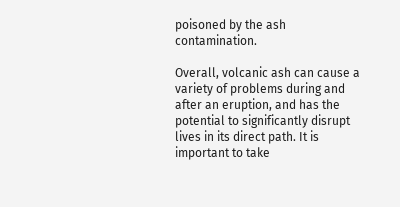poisoned by the ash contamination.

Overall, volcanic ash can cause a variety of problems during and after an eruption, and has the potential to significantly disrupt lives in its direct path. It is important to take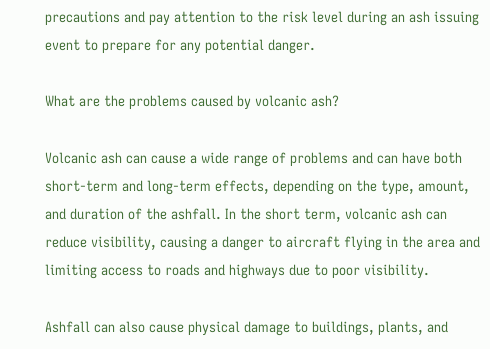precautions and pay attention to the risk level during an ash issuing event to prepare for any potential danger.

What are the problems caused by volcanic ash?

Volcanic ash can cause a wide range of problems and can have both short-term and long-term effects, depending on the type, amount, and duration of the ashfall. In the short term, volcanic ash can reduce visibility, causing a danger to aircraft flying in the area and limiting access to roads and highways due to poor visibility.

Ashfall can also cause physical damage to buildings, plants, and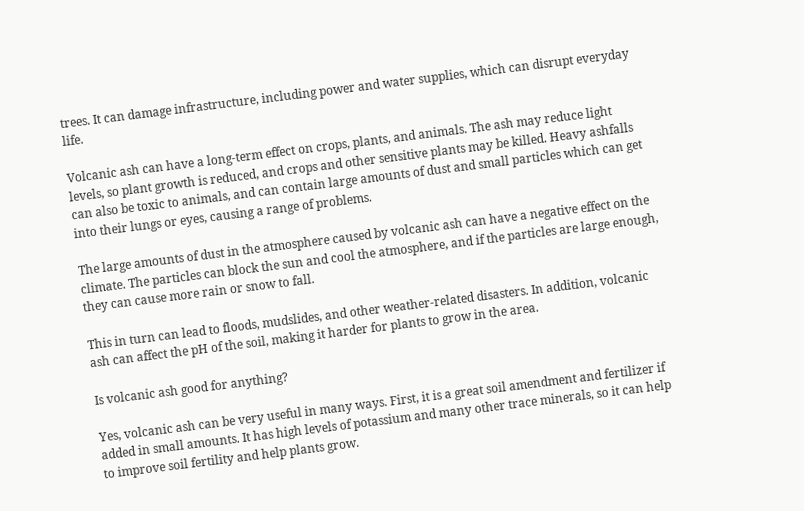trees. It can damage infrastructure, including power and water supplies, which can disrupt everyday life.

Volcanic ash can have a long-term effect on crops, plants, and animals. The ash may reduce light levels, so plant growth is reduced, and crops and other sensitive plants may be killed. Heavy ashfalls can also be toxic to animals, and can contain large amounts of dust and small particles which can get into their lungs or eyes, causing a range of problems.

The large amounts of dust in the atmosphere caused by volcanic ash can have a negative effect on the climate. The particles can block the sun and cool the atmosphere, and if the particles are large enough, they can cause more rain or snow to fall.

This in turn can lead to floods, mudslides, and other weather-related disasters. In addition, volcanic ash can affect the pH of the soil, making it harder for plants to grow in the area.

Is volcanic ash good for anything?

Yes, volcanic ash can be very useful in many ways. First, it is a great soil amendment and fertilizer if added in small amounts. It has high levels of potassium and many other trace minerals, so it can help to improve soil fertility and help plants grow.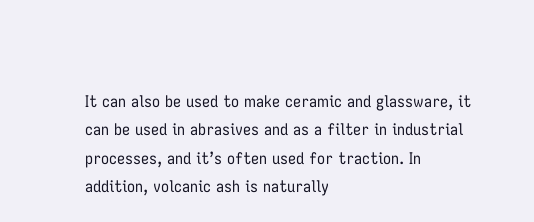It can also be used to make ceramic and glassware, it can be used in abrasives and as a filter in industrial processes, and it’s often used for traction. In addition, volcanic ash is naturally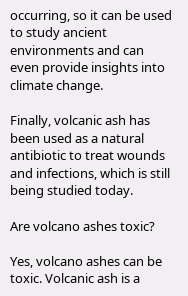occurring, so it can be used to study ancient environments and can even provide insights into climate change.

Finally, volcanic ash has been used as a natural antibiotic to treat wounds and infections, which is still being studied today.

Are volcano ashes toxic?

Yes, volcano ashes can be toxic. Volcanic ash is a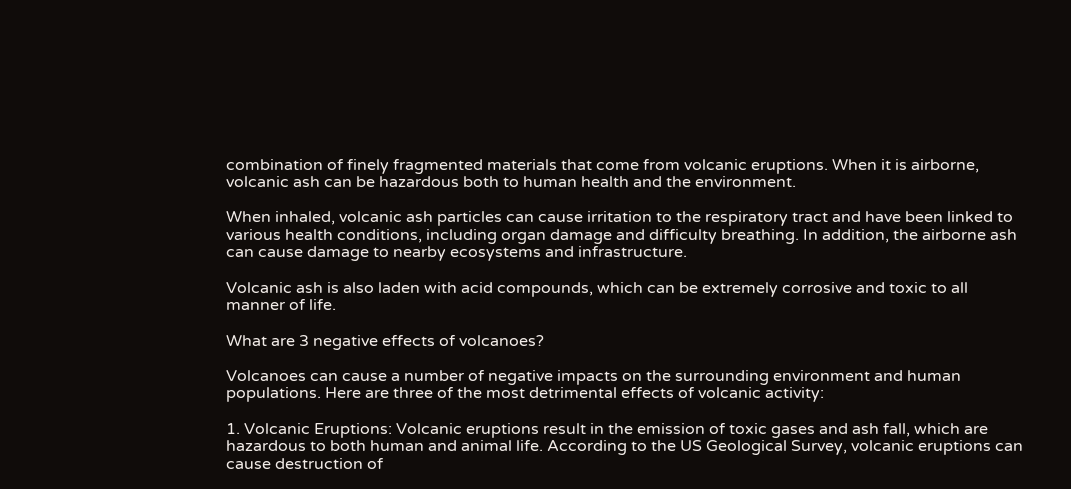combination of finely fragmented materials that come from volcanic eruptions. When it is airborne, volcanic ash can be hazardous both to human health and the environment.

When inhaled, volcanic ash particles can cause irritation to the respiratory tract and have been linked to various health conditions, including organ damage and difficulty breathing. In addition, the airborne ash can cause damage to nearby ecosystems and infrastructure.

Volcanic ash is also laden with acid compounds, which can be extremely corrosive and toxic to all manner of life.

What are 3 negative effects of volcanoes?

Volcanoes can cause a number of negative impacts on the surrounding environment and human populations. Here are three of the most detrimental effects of volcanic activity:

1. Volcanic Eruptions: Volcanic eruptions result in the emission of toxic gases and ash fall, which are hazardous to both human and animal life. According to the US Geological Survey, volcanic eruptions can cause destruction of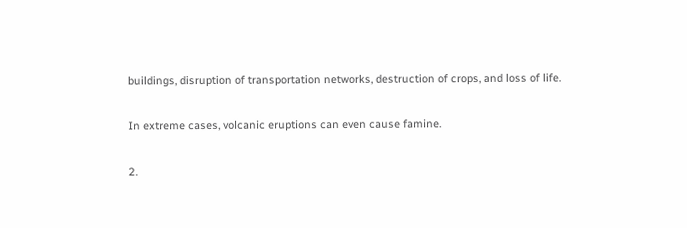buildings, disruption of transportation networks, destruction of crops, and loss of life.

In extreme cases, volcanic eruptions can even cause famine.

2.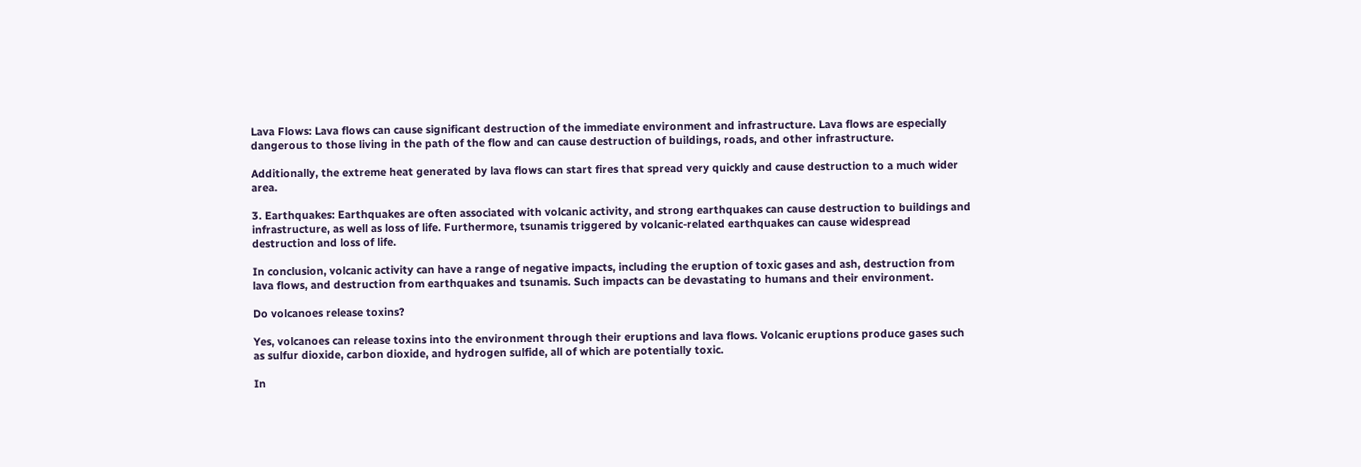Lava Flows: Lava flows can cause significant destruction of the immediate environment and infrastructure. Lava flows are especially dangerous to those living in the path of the flow and can cause destruction of buildings, roads, and other infrastructure.

Additionally, the extreme heat generated by lava flows can start fires that spread very quickly and cause destruction to a much wider area.

3. Earthquakes: Earthquakes are often associated with volcanic activity, and strong earthquakes can cause destruction to buildings and infrastructure, as well as loss of life. Furthermore, tsunamis triggered by volcanic-related earthquakes can cause widespread destruction and loss of life.

In conclusion, volcanic activity can have a range of negative impacts, including the eruption of toxic gases and ash, destruction from lava flows, and destruction from earthquakes and tsunamis. Such impacts can be devastating to humans and their environment.

Do volcanoes release toxins?

Yes, volcanoes can release toxins into the environment through their eruptions and lava flows. Volcanic eruptions produce gases such as sulfur dioxide, carbon dioxide, and hydrogen sulfide, all of which are potentially toxic.

In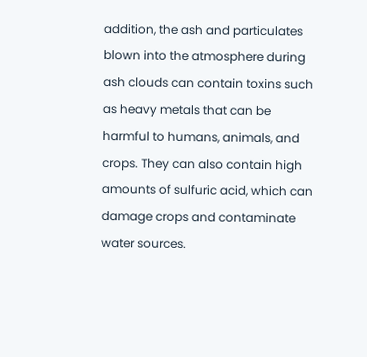addition, the ash and particulates blown into the atmosphere during ash clouds can contain toxins such as heavy metals that can be harmful to humans, animals, and crops. They can also contain high amounts of sulfuric acid, which can damage crops and contaminate water sources.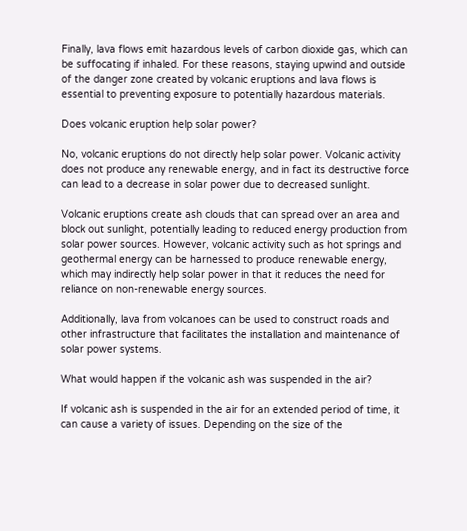Finally, lava flows emit hazardous levels of carbon dioxide gas, which can be suffocating if inhaled. For these reasons, staying upwind and outside of the danger zone created by volcanic eruptions and lava flows is essential to preventing exposure to potentially hazardous materials.

Does volcanic eruption help solar power?

No, volcanic eruptions do not directly help solar power. Volcanic activity does not produce any renewable energy, and in fact its destructive force can lead to a decrease in solar power due to decreased sunlight.

Volcanic eruptions create ash clouds that can spread over an area and block out sunlight, potentially leading to reduced energy production from solar power sources. However, volcanic activity such as hot springs and geothermal energy can be harnessed to produce renewable energy, which may indirectly help solar power in that it reduces the need for reliance on non-renewable energy sources.

Additionally, lava from volcanoes can be used to construct roads and other infrastructure that facilitates the installation and maintenance of solar power systems.

What would happen if the volcanic ash was suspended in the air?

If volcanic ash is suspended in the air for an extended period of time, it can cause a variety of issues. Depending on the size of the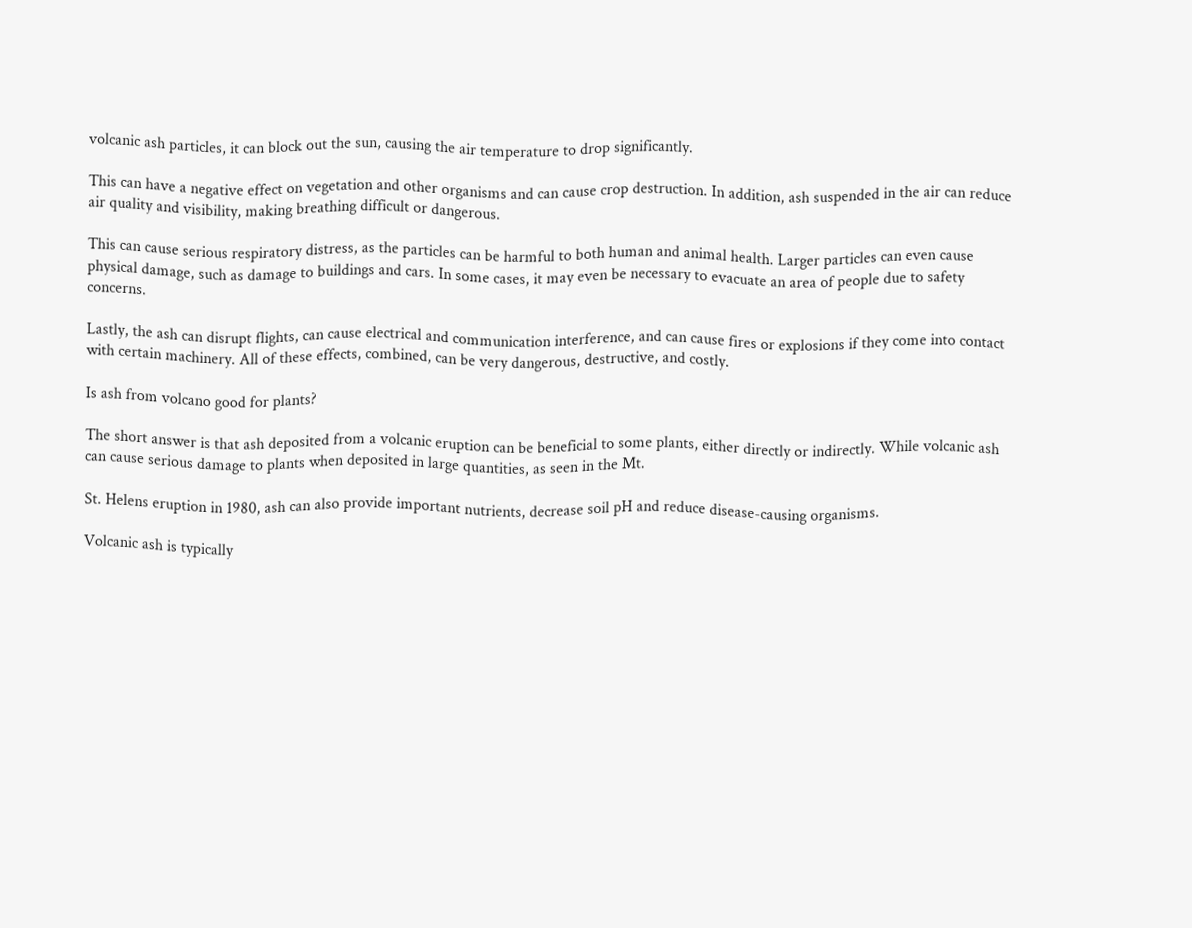volcanic ash particles, it can block out the sun, causing the air temperature to drop significantly.

This can have a negative effect on vegetation and other organisms and can cause crop destruction. In addition, ash suspended in the air can reduce air quality and visibility, making breathing difficult or dangerous.

This can cause serious respiratory distress, as the particles can be harmful to both human and animal health. Larger particles can even cause physical damage, such as damage to buildings and cars. In some cases, it may even be necessary to evacuate an area of people due to safety concerns.

Lastly, the ash can disrupt flights, can cause electrical and communication interference, and can cause fires or explosions if they come into contact with certain machinery. All of these effects, combined, can be very dangerous, destructive, and costly.

Is ash from volcano good for plants?

The short answer is that ash deposited from a volcanic eruption can be beneficial to some plants, either directly or indirectly. While volcanic ash can cause serious damage to plants when deposited in large quantities, as seen in the Mt.

St. Helens eruption in 1980, ash can also provide important nutrients, decrease soil pH and reduce disease-causing organisms.

Volcanic ash is typically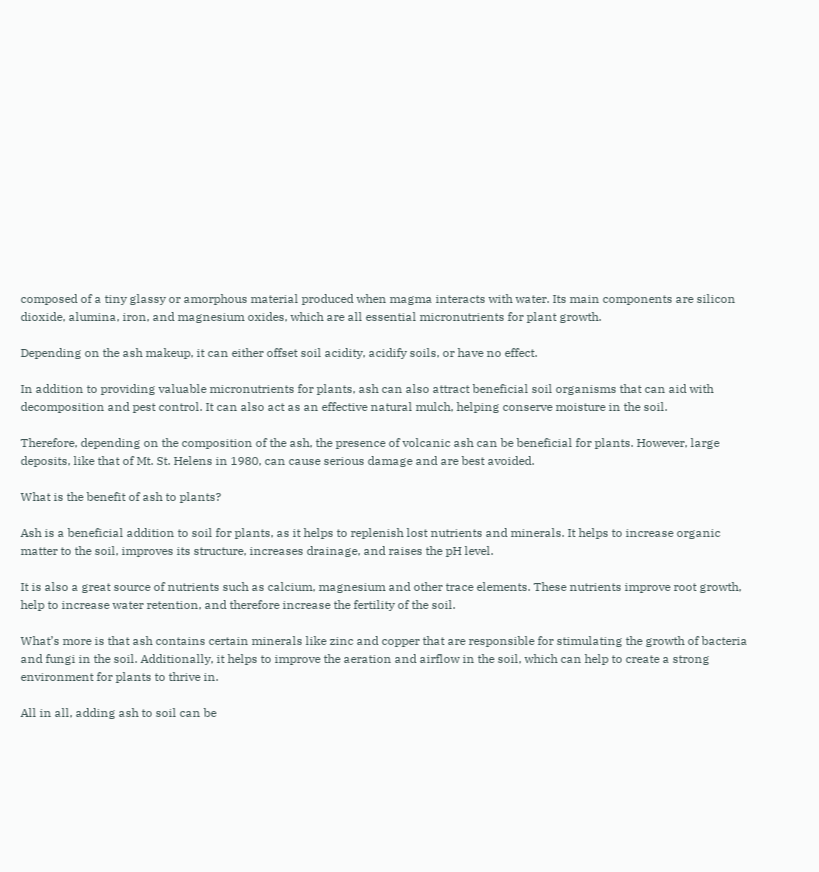composed of a tiny glassy or amorphous material produced when magma interacts with water. Its main components are silicon dioxide, alumina, iron, and magnesium oxides, which are all essential micronutrients for plant growth.

Depending on the ash makeup, it can either offset soil acidity, acidify soils, or have no effect.

In addition to providing valuable micronutrients for plants, ash can also attract beneficial soil organisms that can aid with decomposition and pest control. It can also act as an effective natural mulch, helping conserve moisture in the soil.

Therefore, depending on the composition of the ash, the presence of volcanic ash can be beneficial for plants. However, large deposits, like that of Mt. St. Helens in 1980, can cause serious damage and are best avoided.

What is the benefit of ash to plants?

Ash is a beneficial addition to soil for plants, as it helps to replenish lost nutrients and minerals. It helps to increase organic matter to the soil, improves its structure, increases drainage, and raises the pH level.

It is also a great source of nutrients such as calcium, magnesium and other trace elements. These nutrients improve root growth, help to increase water retention, and therefore increase the fertility of the soil.

What’s more is that ash contains certain minerals like zinc and copper that are responsible for stimulating the growth of bacteria and fungi in the soil. Additionally, it helps to improve the aeration and airflow in the soil, which can help to create a strong environment for plants to thrive in.

All in all, adding ash to soil can be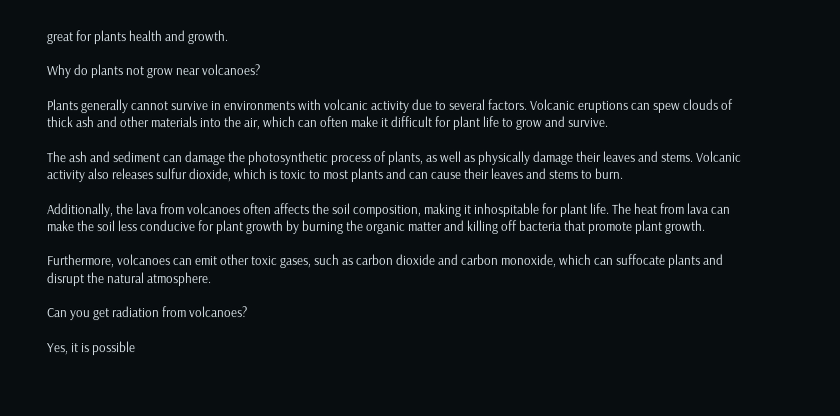great for plants health and growth.

Why do plants not grow near volcanoes?

Plants generally cannot survive in environments with volcanic activity due to several factors. Volcanic eruptions can spew clouds of thick ash and other materials into the air, which can often make it difficult for plant life to grow and survive.

The ash and sediment can damage the photosynthetic process of plants, as well as physically damage their leaves and stems. Volcanic activity also releases sulfur dioxide, which is toxic to most plants and can cause their leaves and stems to burn.

Additionally, the lava from volcanoes often affects the soil composition, making it inhospitable for plant life. The heat from lava can make the soil less conducive for plant growth by burning the organic matter and killing off bacteria that promote plant growth.

Furthermore, volcanoes can emit other toxic gases, such as carbon dioxide and carbon monoxide, which can suffocate plants and disrupt the natural atmosphere.

Can you get radiation from volcanoes?

Yes, it is possible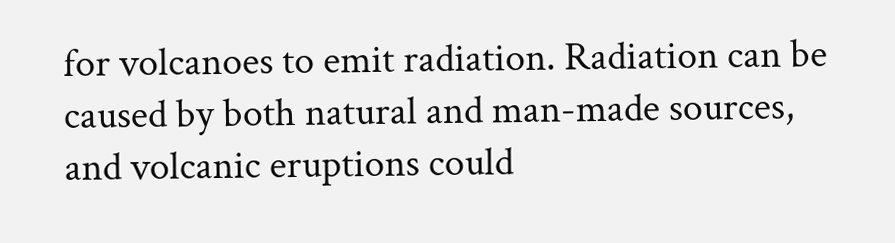for volcanoes to emit radiation. Radiation can be caused by both natural and man-made sources, and volcanic eruptions could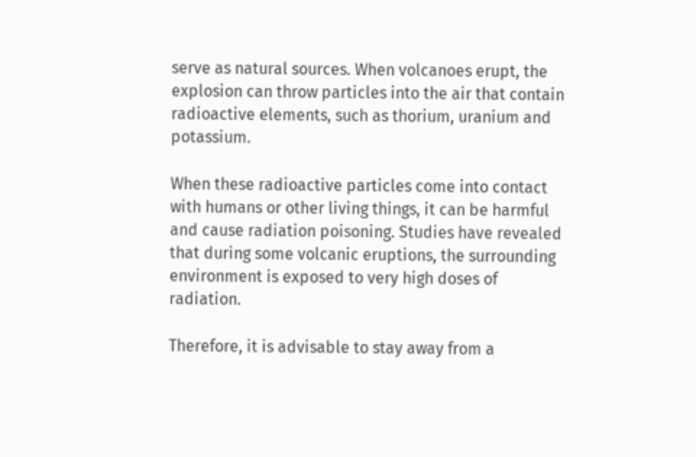serve as natural sources. When volcanoes erupt, the explosion can throw particles into the air that contain radioactive elements, such as thorium, uranium and potassium.

When these radioactive particles come into contact with humans or other living things, it can be harmful and cause radiation poisoning. Studies have revealed that during some volcanic eruptions, the surrounding environment is exposed to very high doses of radiation.

Therefore, it is advisable to stay away from a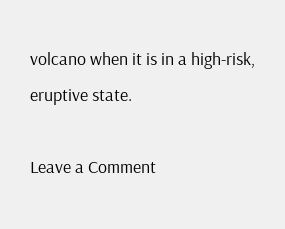volcano when it is in a high-risk, eruptive state.

Leave a Comment